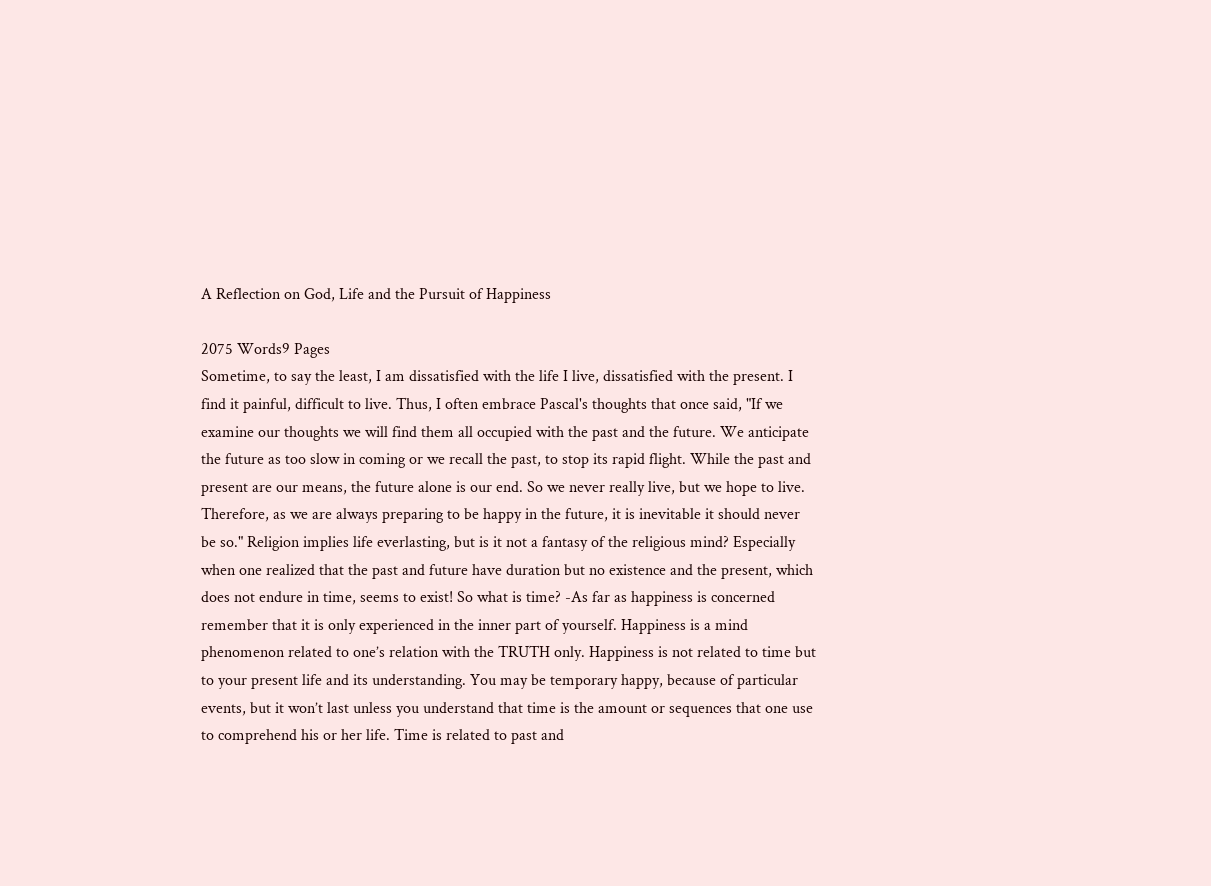A Reflection on God, Life and the Pursuit of Happiness

2075 Words9 Pages
Sometime, to say the least, I am dissatisfied with the life I live, dissatisfied with the present. I find it painful, difficult to live. Thus, I often embrace Pascal's thoughts that once said, "If we examine our thoughts we will find them all occupied with the past and the future. We anticipate the future as too slow in coming or we recall the past, to stop its rapid flight. While the past and present are our means, the future alone is our end. So we never really live, but we hope to live. Therefore, as we are always preparing to be happy in the future, it is inevitable it should never be so." Religion implies life everlasting, but is it not a fantasy of the religious mind? Especially when one realized that the past and future have duration but no existence and the present, which does not endure in time, seems to exist! So what is time? -As far as happiness is concerned remember that it is only experienced in the inner part of yourself. Happiness is a mind phenomenon related to one’s relation with the TRUTH only. Happiness is not related to time but to your present life and its understanding. You may be temporary happy, because of particular events, but it won’t last unless you understand that time is the amount or sequences that one use to comprehend his or her life. Time is related to past and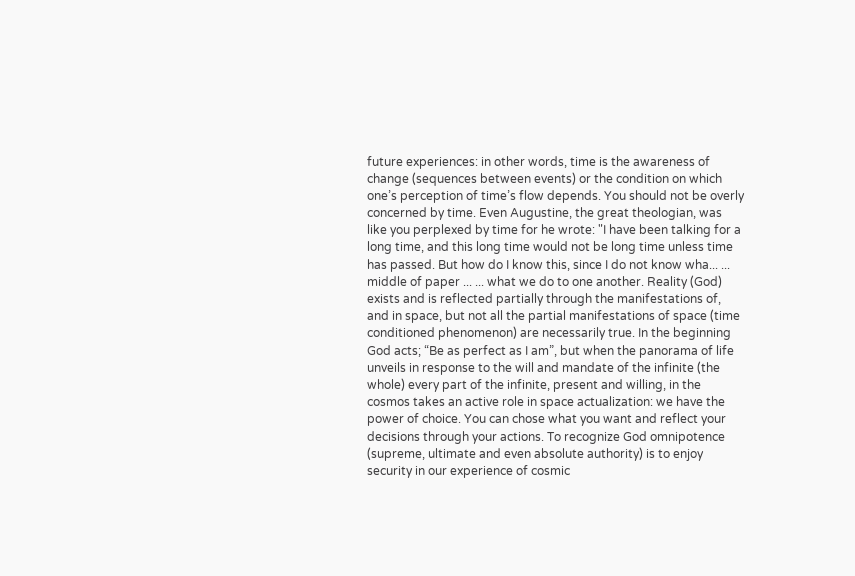future experiences: in other words, time is the awareness of change (sequences between events) or the condition on which one’s perception of time’s flow depends. You should not be overly concerned by time. Even Augustine, the great theologian, was like you perplexed by time for he wrote: "I have been talking for a long time, and this long time would not be long time unless time has passed. But how do I know this, since I do not know wha... ... middle of paper ... ... what we do to one another. Reality (God) exists and is reflected partially through the manifestations of, and in space, but not all the partial manifestations of space (time conditioned phenomenon) are necessarily true. In the beginning God acts; “Be as perfect as I am”, but when the panorama of life unveils in response to the will and mandate of the infinite (the whole) every part of the infinite, present and willing, in the cosmos takes an active role in space actualization: we have the power of choice. You can chose what you want and reflect your decisions through your actions. To recognize God omnipotence (supreme, ultimate and even absolute authority) is to enjoy security in our experience of cosmic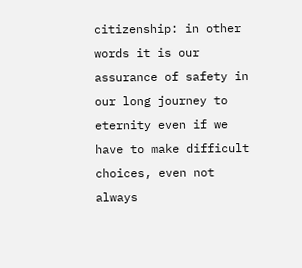citizenship: in other words it is our assurance of safety in our long journey to eternity even if we have to make difficult choices, even not always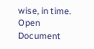wise, in time.
Open Document